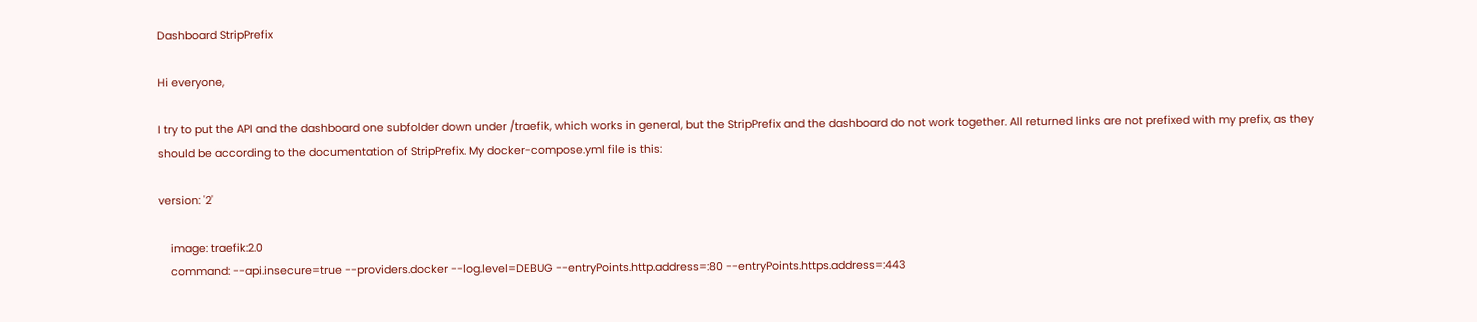Dashboard StripPrefix

Hi everyone,

I try to put the API and the dashboard one subfolder down under /traefik, which works in general, but the StripPrefix and the dashboard do not work together. All returned links are not prefixed with my prefix, as they should be according to the documentation of StripPrefix. My docker-compose.yml file is this:

version: '2'

    image: traefik:2.0
    command: --api.insecure=true --providers.docker --log.level=DEBUG --entryPoints.http.address=:80 --entryPoints.https.address=:443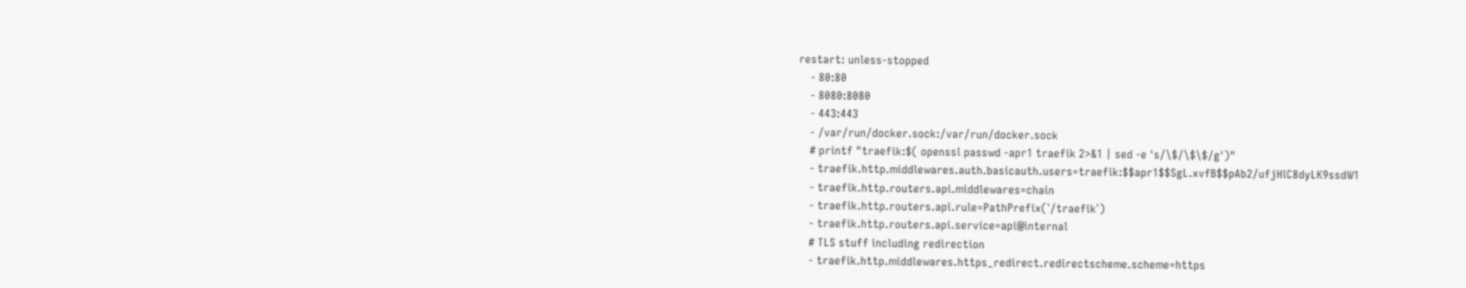restart: unless-stopped
    - 80:80
    - 8080:8080
    - 443:443
    - /var/run/docker.sock:/var/run/docker.sock
    # printf "traefik:$( openssl passwd -apr1 traefik 2>&1 | sed -e 's/\$/\$\$/g')"
    - traefik.http.middlewares.auth.basicauth.users=traefik:$$apr1$$SgL.xvfB$$pAb2/ufjHlC8dyLK9ssdW1
    - traefik.http.routers.api.middlewares=chain
    - traefik.http.routers.api.rule=PathPrefix(`/traefik`)
    - traefik.http.routers.api.service=api@internal
    # TLS stuff including redirection
    - traefik.http.middlewares.https_redirect.redirectscheme.scheme=https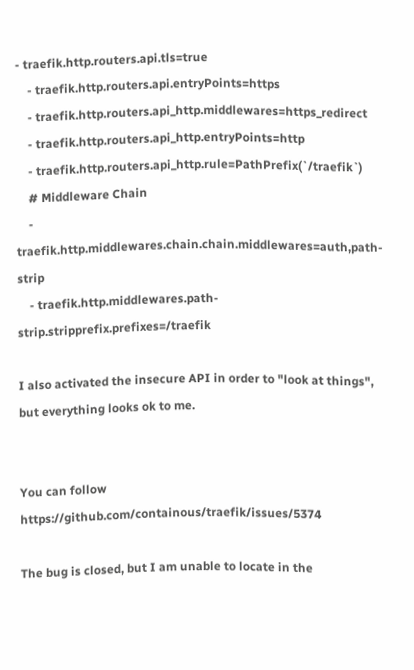- traefik.http.routers.api.tls=true
    - traefik.http.routers.api.entryPoints=https
    - traefik.http.routers.api_http.middlewares=https_redirect
    - traefik.http.routers.api_http.entryPoints=http
    - traefik.http.routers.api_http.rule=PathPrefix(`/traefik`)
    # Middleware Chain
    - traefik.http.middlewares.chain.chain.middlewares=auth,path-strip
    - traefik.http.middlewares.path-strip.stripprefix.prefixes=/traefik

I also activated the insecure API in order to "look at things", but everything looks ok to me.


You can follow https://github.com/containous/traefik/issues/5374

The bug is closed, but I am unable to locate in the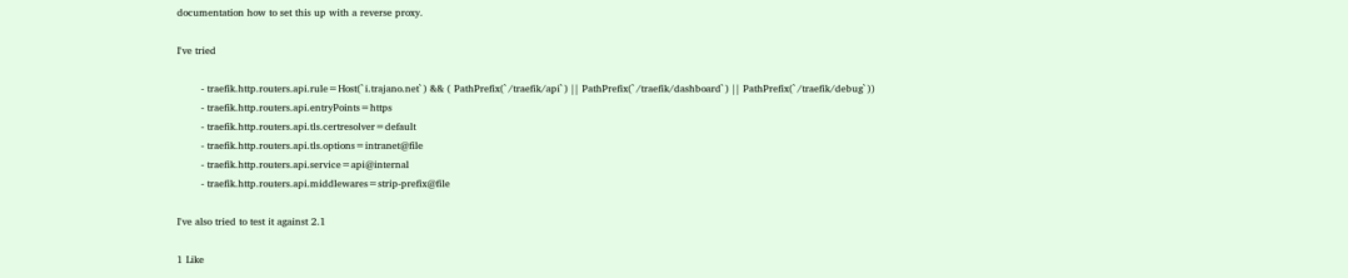documentation how to set this up with a reverse proxy.

I've tried

        - traefik.http.routers.api.rule=Host(`i.trajano.net`) && ( PathPrefix(`/traefik/api`) || PathPrefix(`/traefik/dashboard`) || PathPrefix(`/traefik/debug`))
        - traefik.http.routers.api.entryPoints=https
        - traefik.http.routers.api.tls.certresolver=default
        - traefik.http.routers.api.tls.options=intranet@file
        - traefik.http.routers.api.service=api@internal
        - traefik.http.routers.api.middlewares=strip-prefix@file

I've also tried to test it against 2.1

1 Like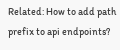Related: How to add path prefix to api endpoints?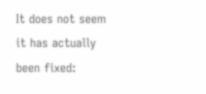It does not seem it has actually been fixed: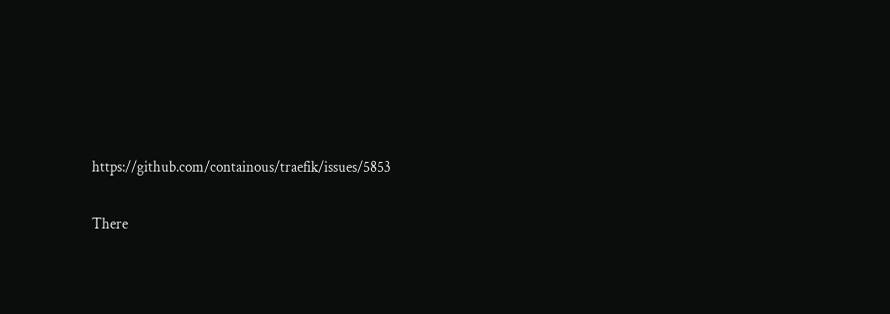https://github.com/containous/traefik/issues/5853

There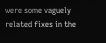were some vaguely related fixes in the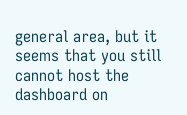general area, but it seems that you still cannot host the dashboard on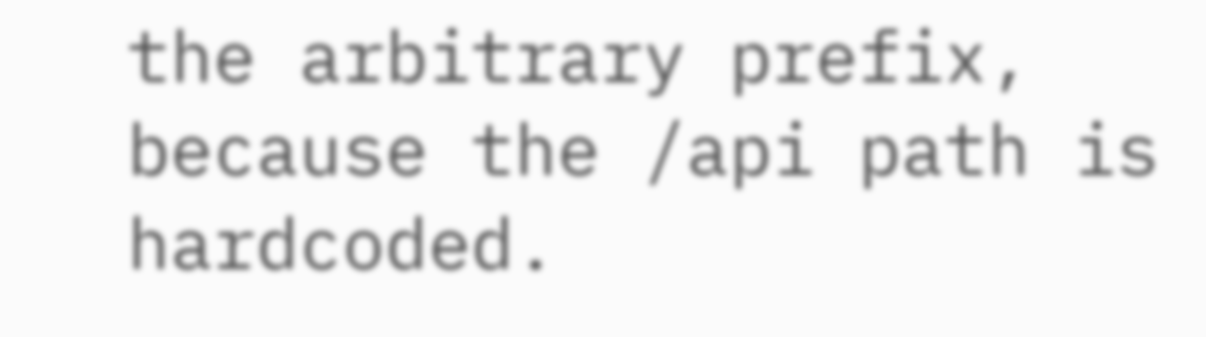the arbitrary prefix, because the /api path is hardcoded.